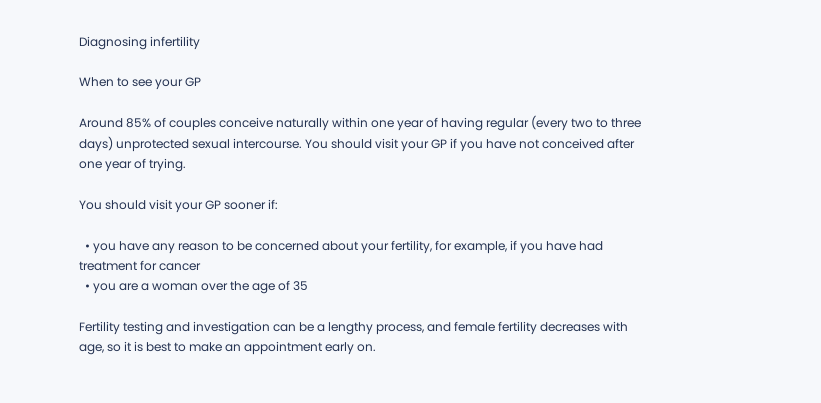Diagnosing infertility

When to see your GP

Around 85% of couples conceive naturally within one year of having regular (every two to three days) unprotected sexual intercourse. You should visit your GP if you have not conceived after one year of trying.

You should visit your GP sooner if:

  • you have any reason to be concerned about your fertility, for example, if you have had treatment for cancer
  • you are a woman over the age of 35

Fertility testing and investigation can be a lengthy process, and female fertility decreases with age, so it is best to make an appointment early on.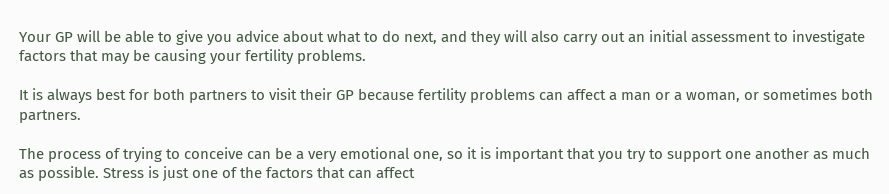Your GP will be able to give you advice about what to do next, and they will also carry out an initial assessment to investigate factors that may be causing your fertility problems.

It is always best for both partners to visit their GP because fertility problems can affect a man or a woman, or sometimes both partners.

The process of trying to conceive can be a very emotional one, so it is important that you try to support one another as much as possible. Stress is just one of the factors that can affect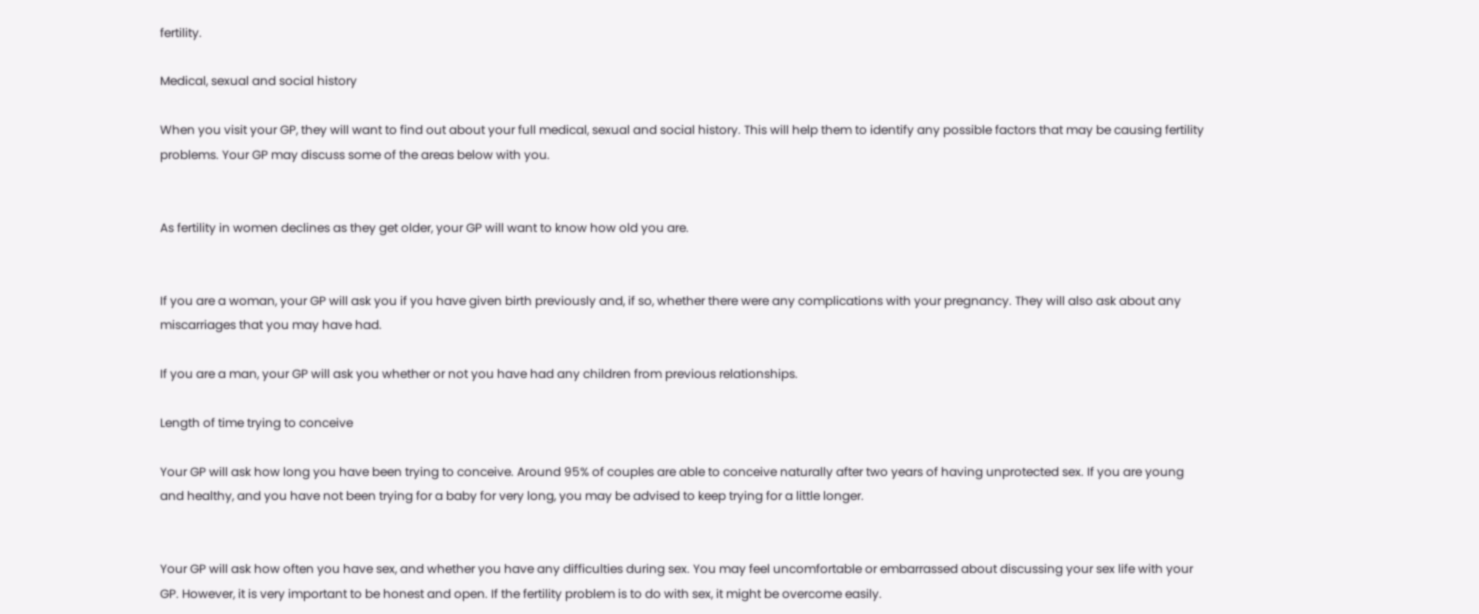fertility.

Medical, sexual and social history

When you visit your GP, they will want to find out about your full medical, sexual and social history. This will help them to identify any possible factors that may be causing fertility problems. Your GP may discuss some of the areas below with you.


As fertility in women declines as they get older, your GP will want to know how old you are.


If you are a woman, your GP will ask you if you have given birth previously and, if so, whether there were any complications with your pregnancy. They will also ask about any miscarriages that you may have had.

If you are a man, your GP will ask you whether or not you have had any children from previous relationships.

Length of time trying to conceive

Your GP will ask how long you have been trying to conceive. Around 95% of couples are able to conceive naturally after two years of having unprotected sex. If you are young and healthy, and you have not been trying for a baby for very long, you may be advised to keep trying for a little longer.


Your GP will ask how often you have sex, and whether you have any difficulties during sex. You may feel uncomfortable or embarrassed about discussing your sex life with your GP. However, it is very important to be honest and open. If the fertility problem is to do with sex, it might be overcome easily.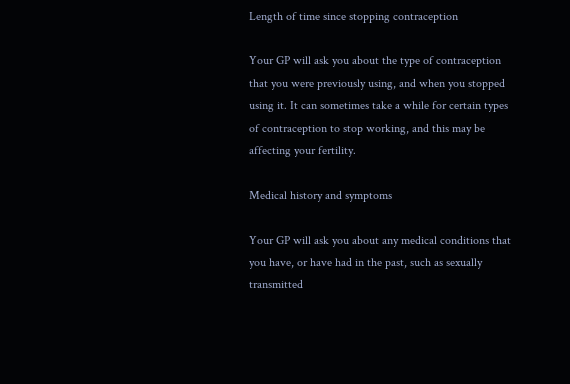Length of time since stopping contraception

Your GP will ask you about the type of contraception that you were previously using, and when you stopped using it. It can sometimes take a while for certain types of contraception to stop working, and this may be affecting your fertility.

Medical history and symptoms

Your GP will ask you about any medical conditions that you have, or have had in the past, such as sexually transmitted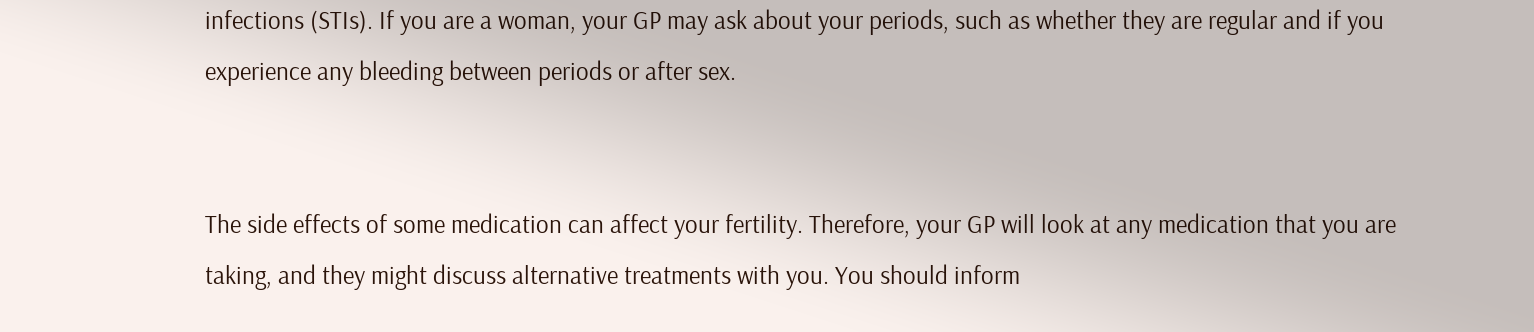infections (STIs). If you are a woman, your GP may ask about your periods, such as whether they are regular and if you experience any bleeding between periods or after sex.


The side effects of some medication can affect your fertility. Therefore, your GP will look at any medication that you are taking, and they might discuss alternative treatments with you. You should inform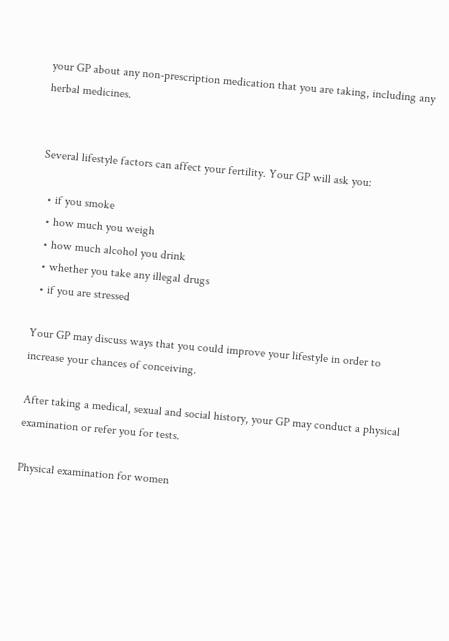your GP about any non-prescription medication that you are taking, including any herbal medicines.


Several lifestyle factors can affect your fertility. Your GP will ask you:

  • if you smoke
  • how much you weigh
  • how much alcohol you drink
  • whether you take any illegal drugs
  • if you are stressed

Your GP may discuss ways that you could improve your lifestyle in order to increase your chances of conceiving.

After taking a medical, sexual and social history, your GP may conduct a physical examination or refer you for tests.

Physical examination for women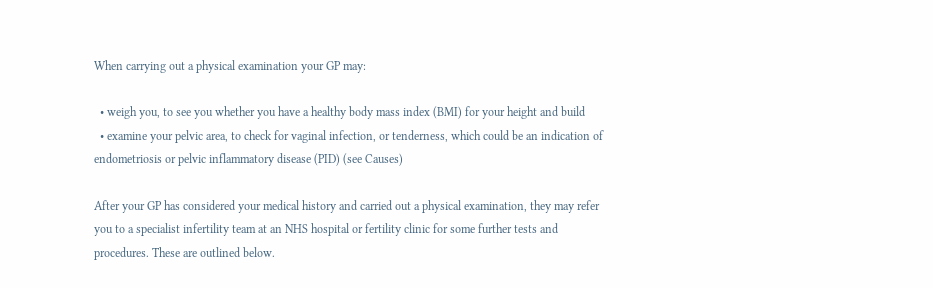When carrying out a physical examination your GP may:

  • weigh you, to see you whether you have a healthy body mass index (BMI) for your height and build
  • examine your pelvic area, to check for vaginal infection, or tenderness, which could be an indication of endometriosis or pelvic inflammatory disease (PID) (see Causes)

After your GP has considered your medical history and carried out a physical examination, they may refer you to a specialist infertility team at an NHS hospital or fertility clinic for some further tests and procedures. These are outlined below.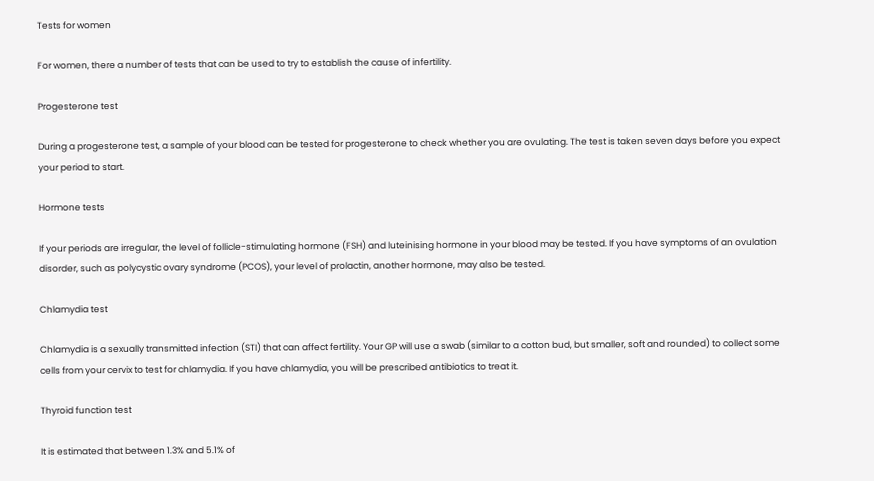Tests for women

For women, there a number of tests that can be used to try to establish the cause of infertility.

Progesterone test

During a progesterone test, a sample of your blood can be tested for progesterone to check whether you are ovulating. The test is taken seven days before you expect your period to start.

Hormone tests

If your periods are irregular, the level of follicle-stimulating hormone (FSH) and luteinising hormone in your blood may be tested. If you have symptoms of an ovulation disorder, such as polycystic ovary syndrome (PCOS), your level of prolactin, another hormone, may also be tested.

Chlamydia test

Chlamydia is a sexually transmitted infection (STI) that can affect fertility. Your GP will use a swab (similar to a cotton bud, but smaller, soft and rounded) to collect some cells from your cervix to test for chlamydia. If you have chlamydia, you will be prescribed antibiotics to treat it.

Thyroid function test

It is estimated that between 1.3% and 5.1% of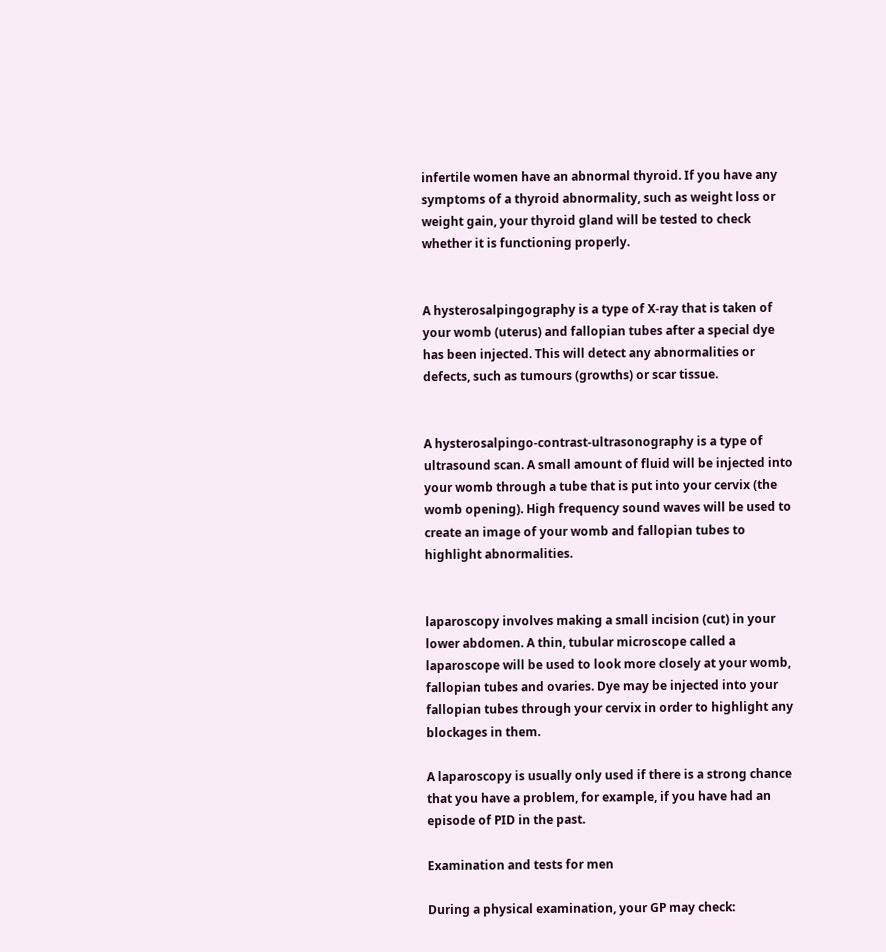infertile women have an abnormal thyroid. If you have any symptoms of a thyroid abnormality, such as weight loss or weight gain, your thyroid gland will be tested to check whether it is functioning properly.


A hysterosalpingography is a type of X-ray that is taken of your womb (uterus) and fallopian tubes after a special dye has been injected. This will detect any abnormalities or defects, such as tumours (growths) or scar tissue.


A hysterosalpingo-contrast-ultrasonography is a type of ultrasound scan. A small amount of fluid will be injected into your womb through a tube that is put into your cervix (the womb opening). High frequency sound waves will be used to create an image of your womb and fallopian tubes to highlight abnormalities.


laparoscopy involves making a small incision (cut) in your lower abdomen. A thin, tubular microscope called a laparoscope will be used to look more closely at your womb, fallopian tubes and ovaries. Dye may be injected into your fallopian tubes through your cervix in order to highlight any blockages in them.

A laparoscopy is usually only used if there is a strong chance that you have a problem, for example, if you have had an episode of PID in the past.

Examination and tests for men

During a physical examination, your GP may check: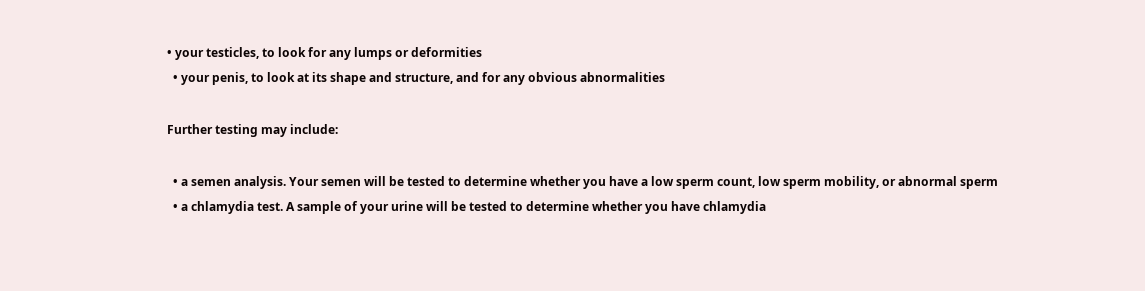• your testicles, to look for any lumps or deformities
  • your penis, to look at its shape and structure, and for any obvious abnormalities

Further testing may include:

  • a semen analysis. Your semen will be tested to determine whether you have a low sperm count, low sperm mobility, or abnormal sperm
  • a chlamydia test. A sample of your urine will be tested to determine whether you have chlamydia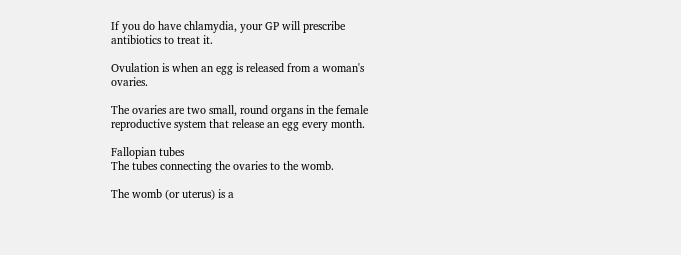If you do have chlamydia, your GP will prescribe antibiotics to treat it.

Ovulation is when an egg is released from a woman's ovaries.

The ovaries are two small, round organs in the female reproductive system that release an egg every month.

Fallopian tubes
The tubes connecting the ovaries to the womb.

The womb (or uterus) is a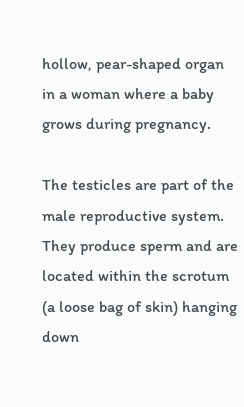hollow, pear-shaped organ in a woman where a baby grows during pregnancy.

The testicles are part of the male reproductive system. They produce sperm and are located within the scrotum (a loose bag of skin) hanging down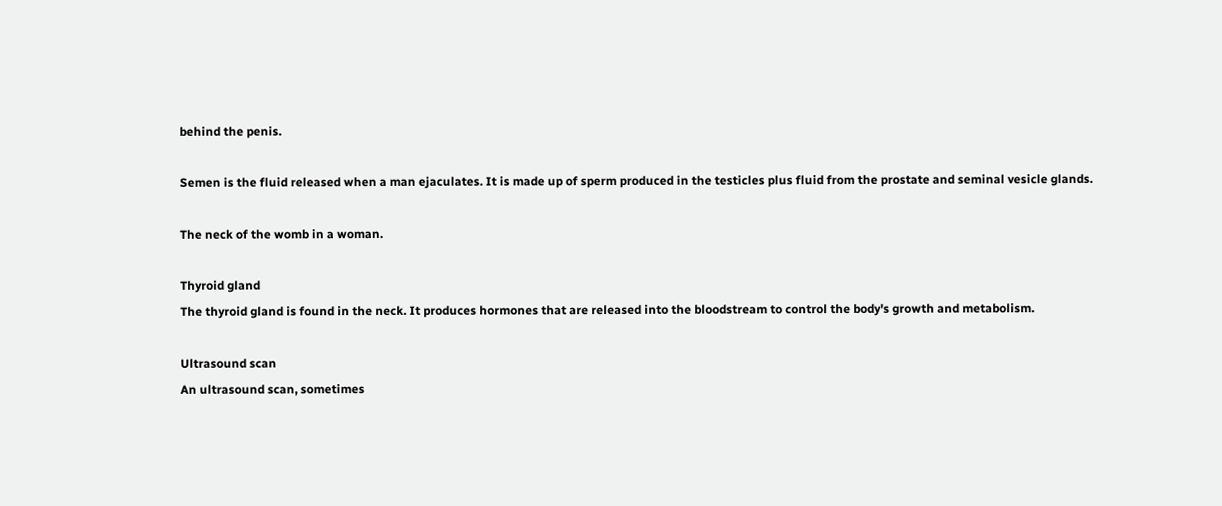behind the penis.

Semen is the fluid released when a man ejaculates. It is made up of sperm produced in the testicles plus fluid from the prostate and seminal vesicle glands.

The neck of the womb in a woman.

Thyroid gland
The thyroid gland is found in the neck. It produces hormones that are released into the bloodstream to control the body's growth and metabolism.

Ultrasound scan
An ultrasound scan, sometimes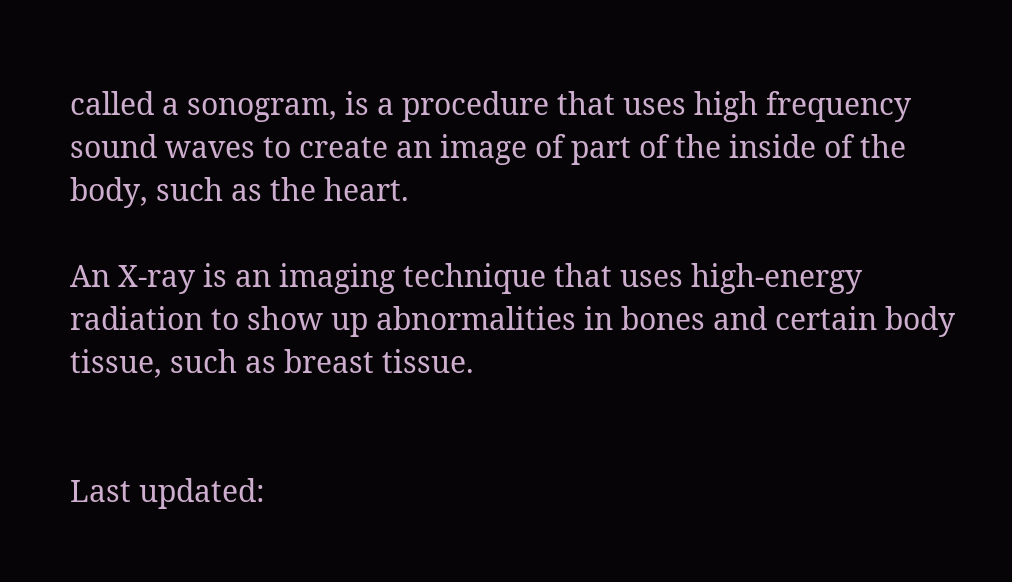called a sonogram, is a procedure that uses high frequency sound waves to create an image of part of the inside of the body, such as the heart.

An X-ray is an imaging technique that uses high-energy radiation to show up abnormalities in bones and certain body tissue, such as breast tissue.


Last updated: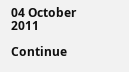04 October 2011

Continue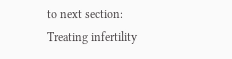to next section: Treating infertility